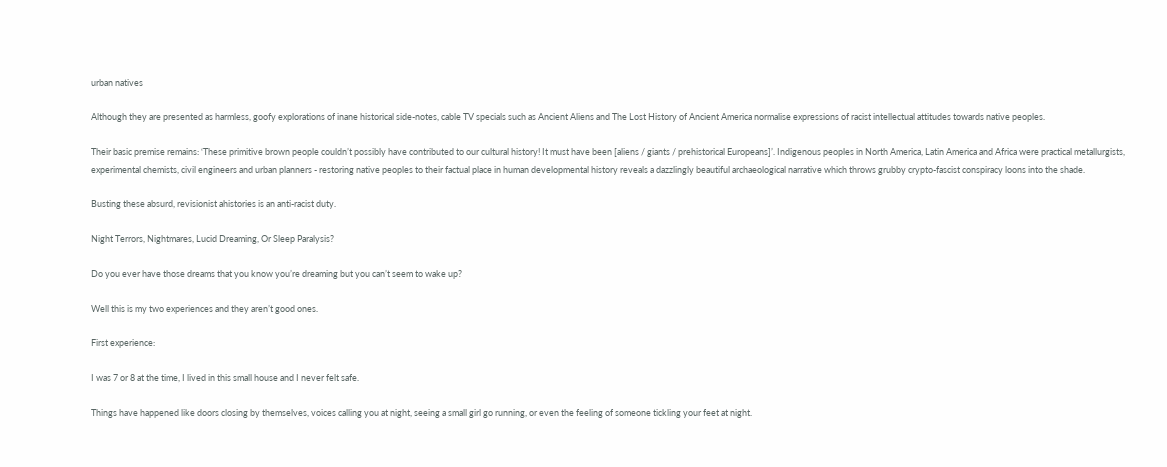urban natives

Although they are presented as harmless, goofy explorations of inane historical side-notes, cable TV specials such as Ancient Aliens and The Lost History of Ancient America normalise expressions of racist intellectual attitudes towards native peoples.

Their basic premise remains: ‘These primitive brown people couldn’t possibly have contributed to our cultural history! It must have been [aliens / giants / prehistorical Europeans]’. Indigenous peoples in North America, Latin America and Africa were practical metallurgists, experimental chemists, civil engineers and urban planners - restoring native peoples to their factual place in human developmental history reveals a dazzlingly beautiful archaeological narrative which throws grubby crypto-fascist conspiracy loons into the shade.

Busting these absurd, revisionist ahistories is an anti-racist duty.

Night Terrors, Nightmares, Lucid Dreaming, Or Sleep Paralysis?

Do you ever have those dreams that you know you’re dreaming but you can’t seem to wake up?

Well this is my two experiences and they aren’t good ones.

First experience:

I was 7 or 8 at the time, I lived in this small house and I never felt safe.

Things have happened like doors closing by themselves, voices calling you at night, seeing a small girl go running, or even the feeling of someone tickling your feet at night.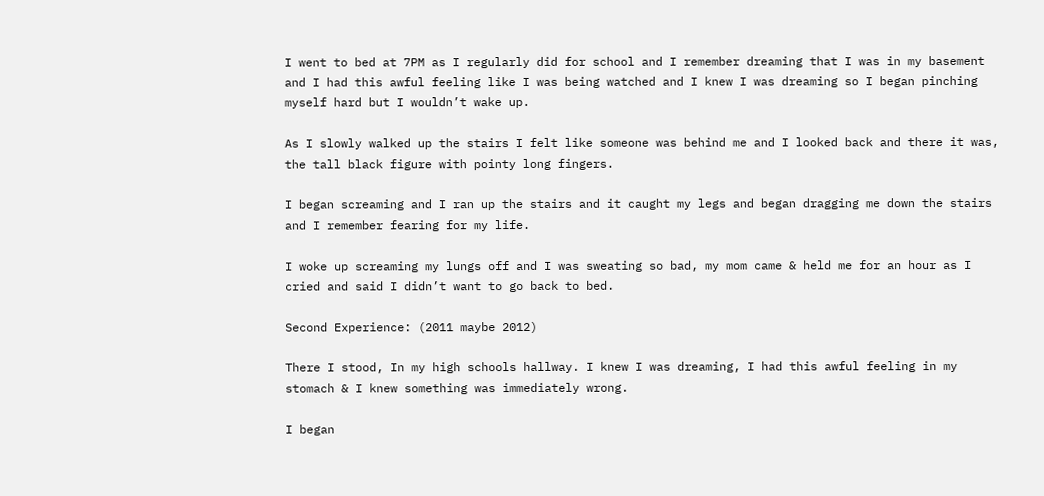I went to bed at 7PM as I regularly did for school and I remember dreaming that I was in my basement and I had this awful feeling like I was being watched and I knew I was dreaming so I began pinching myself hard but I wouldn’t wake up.

As I slowly walked up the stairs I felt like someone was behind me and I looked back and there it was, the tall black figure with pointy long fingers.

I began screaming and I ran up the stairs and it caught my legs and began dragging me down the stairs and I remember fearing for my life.

I woke up screaming my lungs off and I was sweating so bad, my mom came & held me for an hour as I cried and said I didn’t want to go back to bed.

Second Experience: (2011 maybe 2012)

There I stood, In my high schools hallway. I knew I was dreaming, I had this awful feeling in my stomach & I knew something was immediately wrong.

I began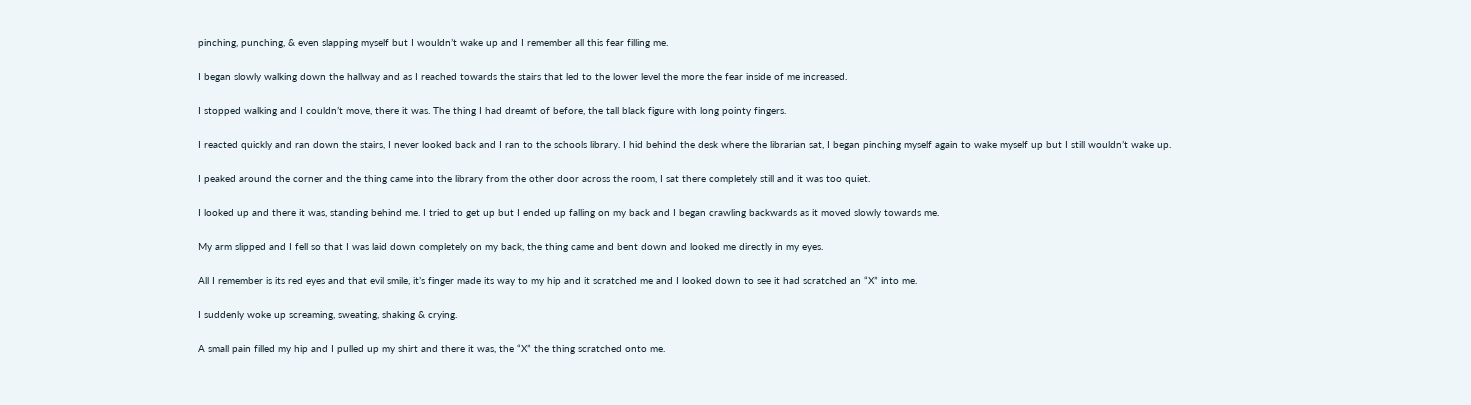pinching, punching, & even slapping myself but I wouldn’t wake up and I remember all this fear filling me.

I began slowly walking down the hallway and as I reached towards the stairs that led to the lower level the more the fear inside of me increased.

I stopped walking and I couldn’t move, there it was. The thing I had dreamt of before, the tall black figure with long pointy fingers.

I reacted quickly and ran down the stairs, I never looked back and I ran to the schools library. I hid behind the desk where the librarian sat, I began pinching myself again to wake myself up but I still wouldn’t wake up.

I peaked around the corner and the thing came into the library from the other door across the room, I sat there completely still and it was too quiet.

I looked up and there it was, standing behind me. I tried to get up but I ended up falling on my back and I began crawling backwards as it moved slowly towards me.

My arm slipped and I fell so that I was laid down completely on my back, the thing came and bent down and looked me directly in my eyes.

All I remember is its red eyes and that evil smile, it’s finger made its way to my hip and it scratched me and I looked down to see it had scratched an “X” into me.

I suddenly woke up screaming, sweating, shaking & crying.

A small pain filled my hip and I pulled up my shirt and there it was, the “X” the thing scratched onto me.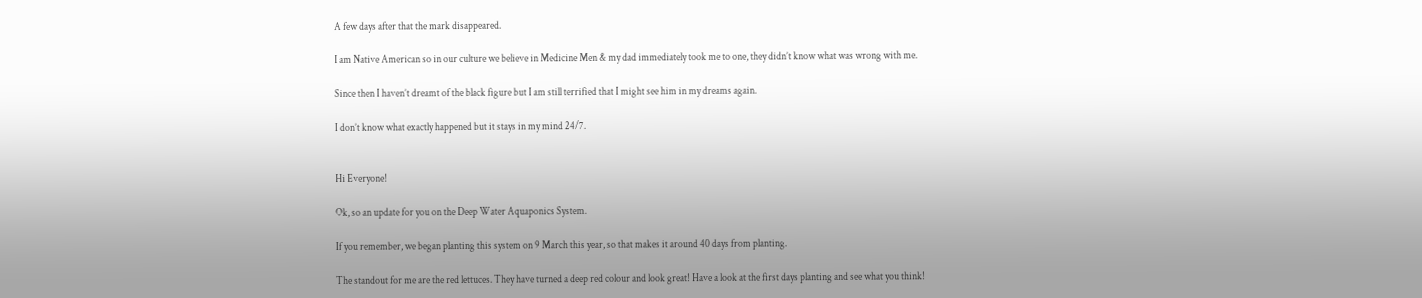A few days after that the mark disappeared.

I am Native American so in our culture we believe in Medicine Men & my dad immediately took me to one, they didn’t know what was wrong with me.

Since then I haven’t dreamt of the black figure but I am still terrified that I might see him in my dreams again.

I don’t know what exactly happened but it stays in my mind 24/7.


Hi Everyone!

Ok, so an update for you on the Deep Water Aquaponics System.

If you remember, we began planting this system on 9 March this year, so that makes it around 40 days from planting.

The standout for me are the red lettuces. They have turned a deep red colour and look great! Have a look at the first days planting and see what you think!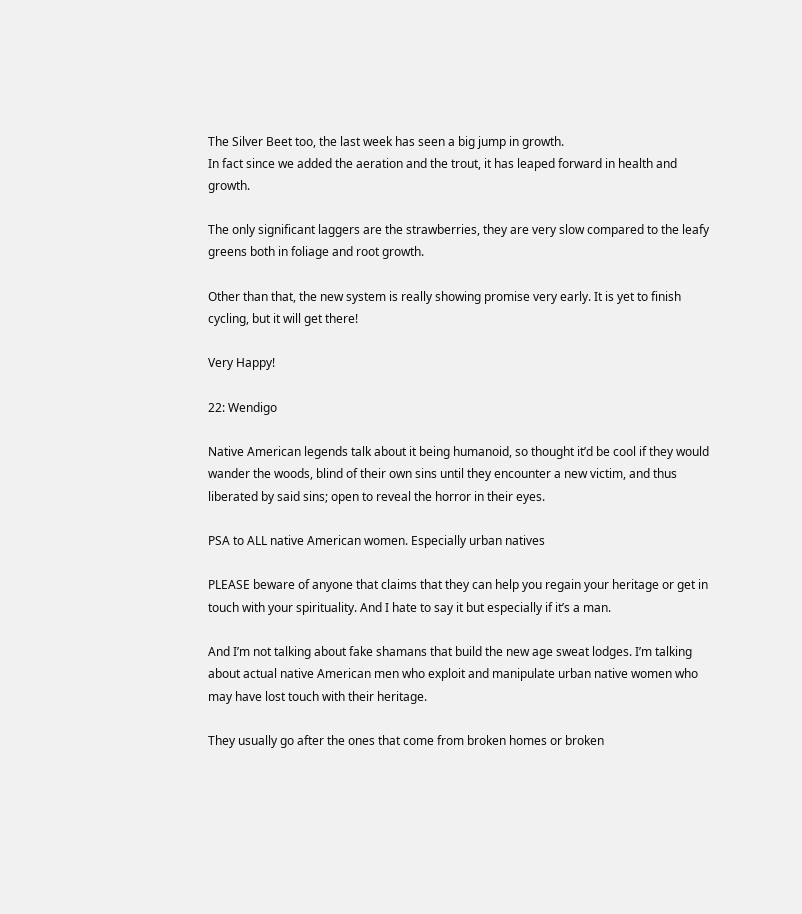The Silver Beet too, the last week has seen a big jump in growth.
In fact since we added the aeration and the trout, it has leaped forward in health and growth.

The only significant laggers are the strawberries, they are very slow compared to the leafy greens both in foliage and root growth.

Other than that, the new system is really showing promise very early. It is yet to finish cycling, but it will get there!

Very Happy!

22: Wendigo

Native American legends talk about it being humanoid, so thought it’d be cool if they would wander the woods, blind of their own sins until they encounter a new victim, and thus liberated by said sins; open to reveal the horror in their eyes.

PSA to ALL native American women. Especially urban natives

PLEASE beware of anyone that claims that they can help you regain your heritage or get in touch with your spirituality. And I hate to say it but especially if it’s a man.

And I’m not talking about fake shamans that build the new age sweat lodges. I’m talking about actual native American men who exploit and manipulate urban native women who may have lost touch with their heritage.

They usually go after the ones that come from broken homes or broken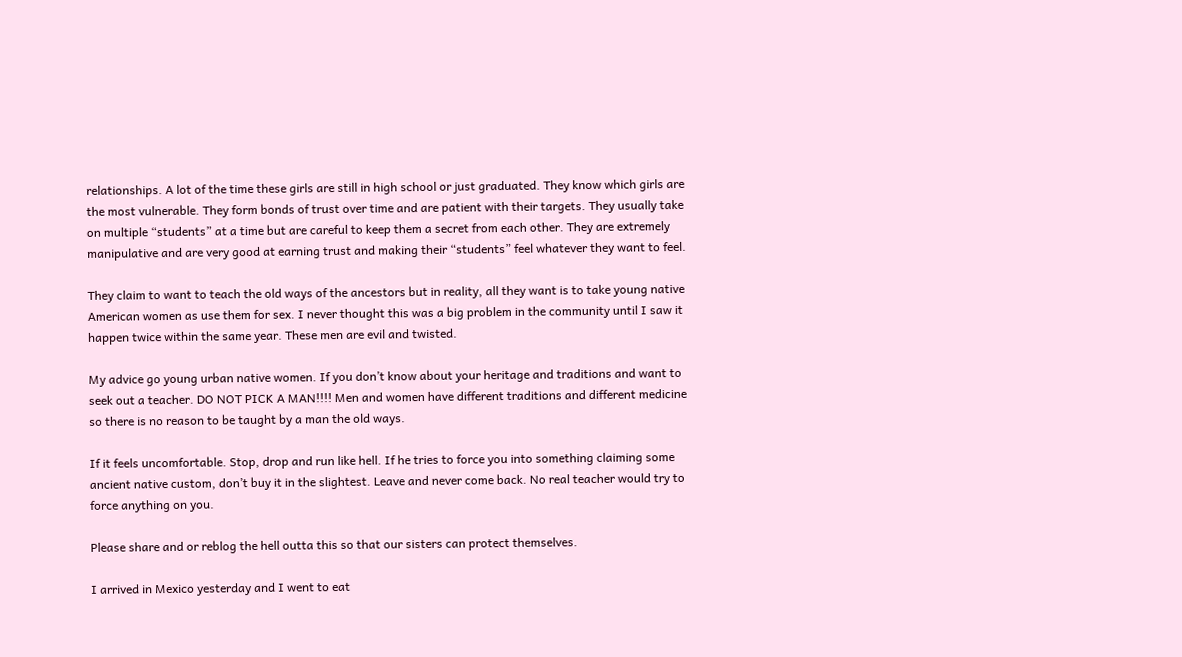relationships. A lot of the time these girls are still in high school or just graduated. They know which girls are the most vulnerable. They form bonds of trust over time and are patient with their targets. They usually take on multiple “students” at a time but are careful to keep them a secret from each other. They are extremely manipulative and are very good at earning trust and making their “students” feel whatever they want to feel.

They claim to want to teach the old ways of the ancestors but in reality, all they want is to take young native American women as use them for sex. I never thought this was a big problem in the community until I saw it happen twice within the same year. These men are evil and twisted.

My advice go young urban native women. If you don’t know about your heritage and traditions and want to seek out a teacher. DO NOT PICK A MAN!!!! Men and women have different traditions and different medicine so there is no reason to be taught by a man the old ways.

If it feels uncomfortable. Stop, drop and run like hell. If he tries to force you into something claiming some ancient native custom, don’t buy it in the slightest. Leave and never come back. No real teacher would try to force anything on you.

Please share and or reblog the hell outta this so that our sisters can protect themselves.

I arrived in Mexico yesterday and I went to eat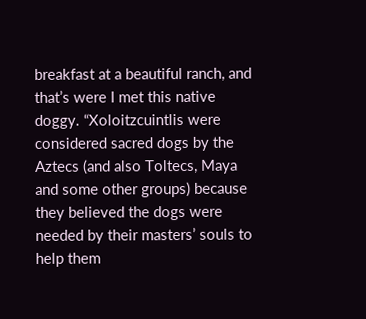breakfast at a beautiful ranch, and that’s were I met this native doggy. “Xoloitzcuintlis were considered sacred dogs by the Aztecs (and also Toltecs, Maya and some other groups) because they believed the dogs were needed by their masters’ souls to help them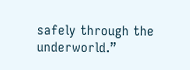safely through the underworld.”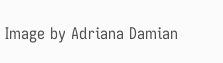Image by Adriana Damian